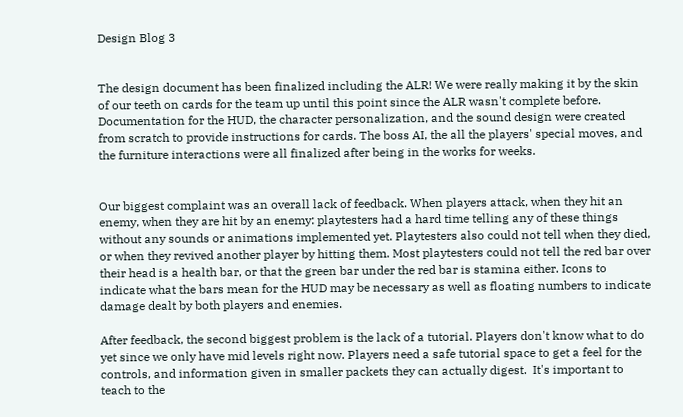Design Blog 3


The design document has been finalized including the ALR! We were really making it by the skin of our teeth on cards for the team up until this point since the ALR wasn't complete before. Documentation for the HUD, the character personalization, and the sound design were created from scratch to provide instructions for cards. The boss AI, the all the players' special moves, and the furniture interactions were all finalized after being in the works for weeks.


Our biggest complaint was an overall lack of feedback. When players attack, when they hit an enemy, when they are hit by an enemy: playtesters had a hard time telling any of these things without any sounds or animations implemented yet. Playtesters also could not tell when they died, or when they revived another player by hitting them. Most playtesters could not tell the red bar over their head is a health bar, or that the green bar under the red bar is stamina either. Icons to indicate what the bars mean for the HUD may be necessary as well as floating numbers to indicate damage dealt by both players and enemies.

After feedback, the second biggest problem is the lack of a tutorial. Players don't know what to do yet since we only have mid levels right now. Players need a safe tutorial space to get a feel for the controls, and information given in smaller packets they can actually digest.  It's important to teach to the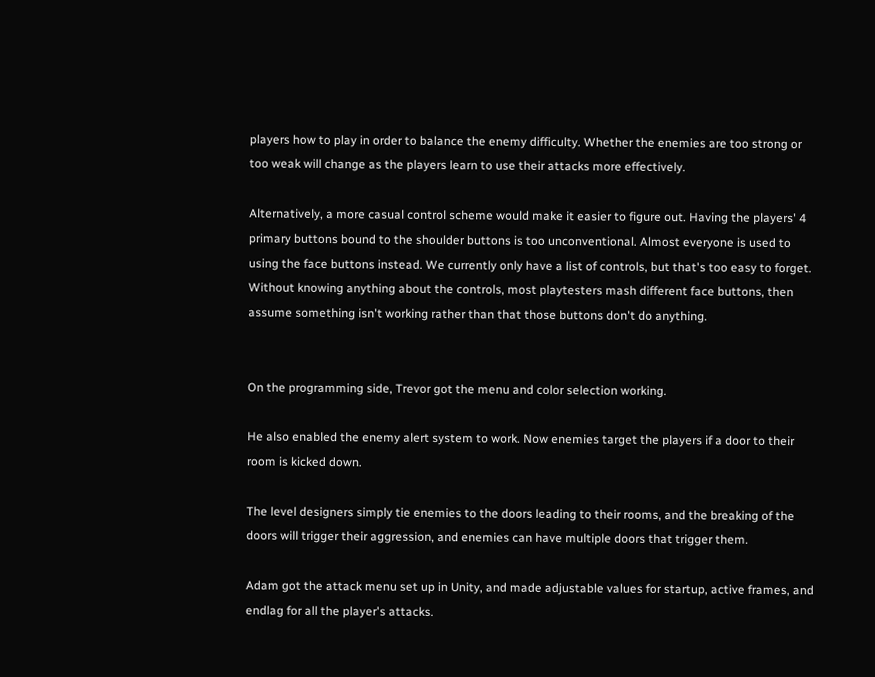players how to play in order to balance the enemy difficulty. Whether the enemies are too strong or too weak will change as the players learn to use their attacks more effectively.

Alternatively, a more casual control scheme would make it easier to figure out. Having the players' 4 primary buttons bound to the shoulder buttons is too unconventional. Almost everyone is used to using the face buttons instead. We currently only have a list of controls, but that's too easy to forget. Without knowing anything about the controls, most playtesters mash different face buttons, then assume something isn't working rather than that those buttons don't do anything.


On the programming side, Trevor got the menu and color selection working.

He also enabled the enemy alert system to work. Now enemies target the players if a door to their room is kicked down.

The level designers simply tie enemies to the doors leading to their rooms, and the breaking of the doors will trigger their aggression, and enemies can have multiple doors that trigger them.

Adam got the attack menu set up in Unity, and made adjustable values for startup, active frames, and endlag for all the player's attacks.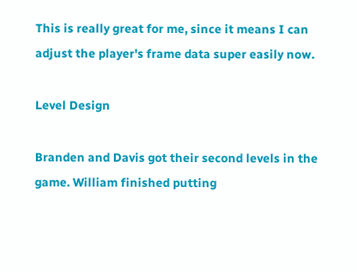This is really great for me, since it means I can adjust the player's frame data super easily now.

Level Design

Branden and Davis got their second levels in the game. William finished putting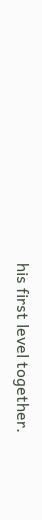his first level together.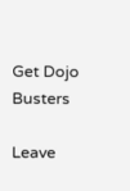Get Dojo Busters

Leave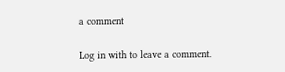a comment

Log in with to leave a comment.